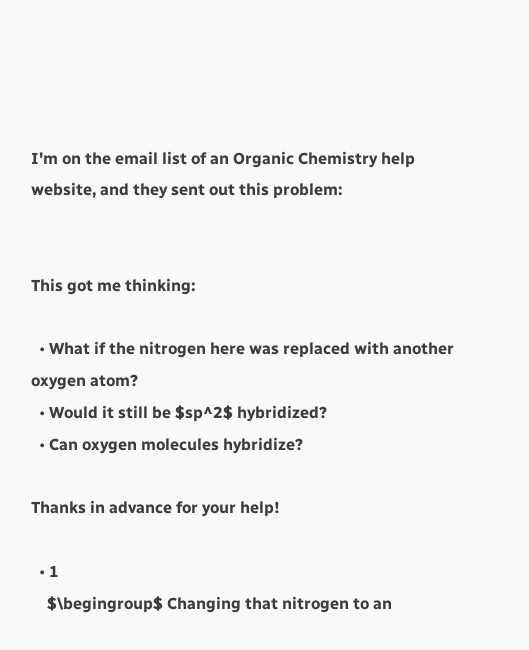I'm on the email list of an Organic Chemistry help website, and they sent out this problem:


This got me thinking:

  • What if the nitrogen here was replaced with another oxygen atom?
  • Would it still be $sp^2$ hybridized?
  • Can oxygen molecules hybridize?

Thanks in advance for your help!

  • 1
    $\begingroup$ Changing that nitrogen to an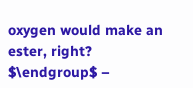oxygen would make an ester, right? $\endgroup$ –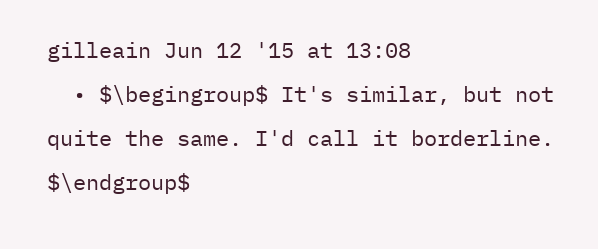gilleain Jun 12 '15 at 13:08
  • $\begingroup$ It's similar, but not quite the same. I'd call it borderline. $\endgroup$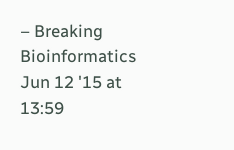– Breaking Bioinformatics Jun 12 '15 at 13:59